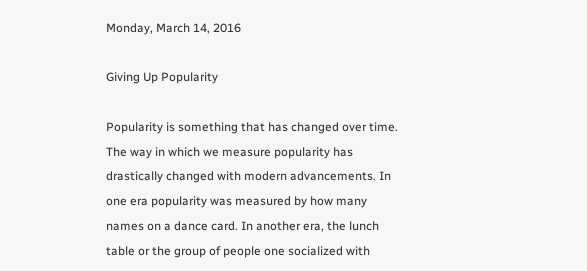Monday, March 14, 2016

Giving Up Popularity

Popularity is something that has changed over time. The way in which we measure popularity has drastically changed with modern advancements. In one era popularity was measured by how many names on a dance card. In another era, the lunch table or the group of people one socialized with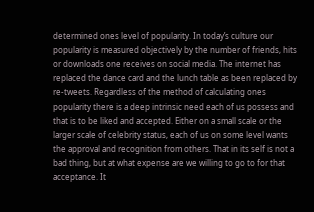determined ones level of popularity. In today’s culture our popularity is measured objectively by the number of friends, hits or downloads one receives on social media. The internet has replaced the dance card and the lunch table as been replaced by re-tweets. Regardless of the method of calculating ones popularity there is a deep intrinsic need each of us possess and that is to be liked and accepted. Either on a small scale or the larger scale of celebrity status, each of us on some level wants the approval and recognition from others. That in its self is not a bad thing, but at what expense are we willing to go to for that acceptance. It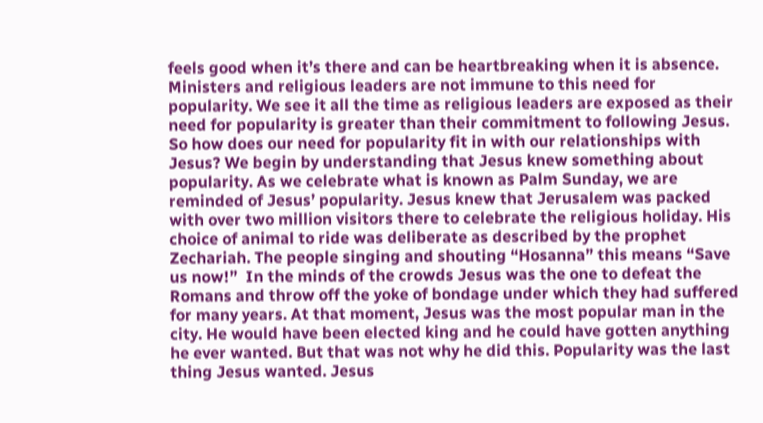feels good when it’s there and can be heartbreaking when it is absence.  Ministers and religious leaders are not immune to this need for popularity. We see it all the time as religious leaders are exposed as their need for popularity is greater than their commitment to following Jesus.
So how does our need for popularity fit in with our relationships with Jesus? We begin by understanding that Jesus knew something about popularity. As we celebrate what is known as Palm Sunday, we are reminded of Jesus’ popularity. Jesus knew that Jerusalem was packed with over two million visitors there to celebrate the religious holiday. His choice of animal to ride was deliberate as described by the prophet Zechariah. The people singing and shouting “Hosanna” this means “Save us now!”  In the minds of the crowds Jesus was the one to defeat the Romans and throw off the yoke of bondage under which they had suffered for many years. At that moment, Jesus was the most popular man in the city. He would have been elected king and he could have gotten anything he ever wanted. But that was not why he did this. Popularity was the last thing Jesus wanted. Jesus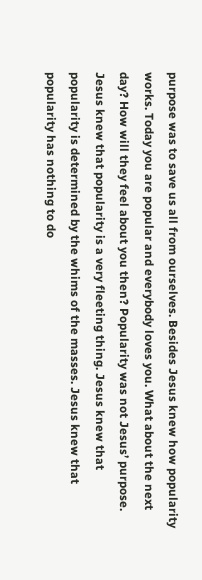purpose was to save us all from ourselves. Besides Jesus knew how popularity works. Today you are popular and everybody loves you. What about the next day? How will they feel about you then? Popularity was not Jesus’ purpose. Jesus knew that popularity is a very fleeting thing. Jesus knew that popularity is determined by the whims of the masses. Jesus knew that popularity has nothing to do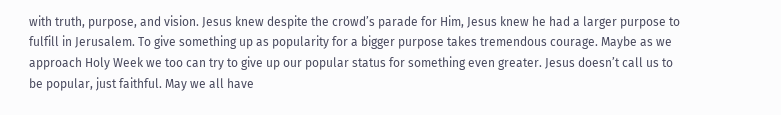with truth, purpose, and vision. Jesus knew despite the crowd’s parade for Him, Jesus knew he had a larger purpose to fulfill in Jerusalem. To give something up as popularity for a bigger purpose takes tremendous courage. Maybe as we approach Holy Week we too can try to give up our popular status for something even greater. Jesus doesn’t call us to be popular, just faithful. May we all have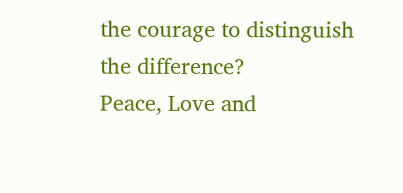the courage to distinguish the difference?
Peace, Love and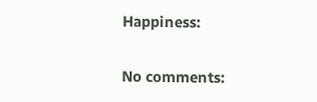Happiness:


No comments: